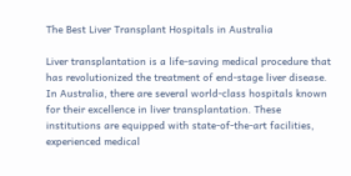The Best Liver Transplant Hospitals in Australia

Liver transplantation is a life-saving medical procedure that has revolutionized the treatment of end-stage liver disease. In Australia, there are several world-class hospitals known for their excellence in liver transplantation. These institutions are equipped with state-of-the-art facilities, experienced medical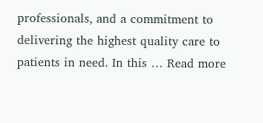professionals, and a commitment to delivering the highest quality care to patients in need. In this … Read more